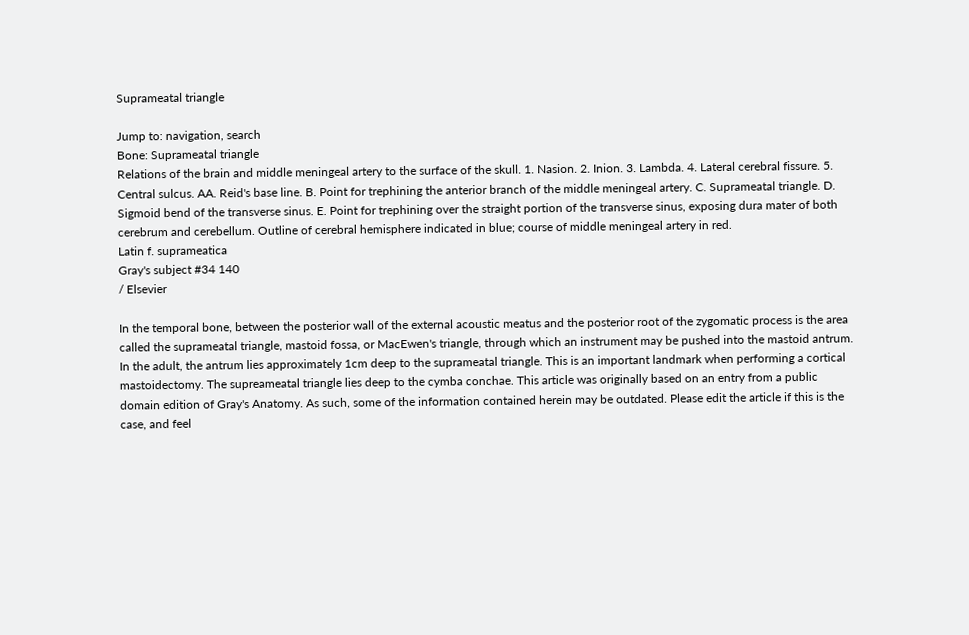Suprameatal triangle

Jump to: navigation, search
Bone: Suprameatal triangle
Relations of the brain and middle meningeal artery to the surface of the skull. 1. Nasion. 2. Inion. 3. Lambda. 4. Lateral cerebral fissure. 5. Central sulcus. AA. Reid's base line. B. Point for trephining the anterior branch of the middle meningeal artery. C. Suprameatal triangle. D. Sigmoid bend of the transverse sinus. E. Point for trephining over the straight portion of the transverse sinus, exposing dura mater of both cerebrum and cerebellum. Outline of cerebral hemisphere indicated in blue; course of middle meningeal artery in red.
Latin f. suprameatica
Gray's subject #34 140
/ Elsevier

In the temporal bone, between the posterior wall of the external acoustic meatus and the posterior root of the zygomatic process is the area called the suprameatal triangle, mastoid fossa, or MacEwen's triangle, through which an instrument may be pushed into the mastoid antrum.
In the adult, the antrum lies approximately 1cm deep to the suprameatal triangle. This is an important landmark when performing a cortical mastoidectomy. The supreameatal triangle lies deep to the cymba conchae. This article was originally based on an entry from a public domain edition of Gray's Anatomy. As such, some of the information contained herein may be outdated. Please edit the article if this is the case, and feel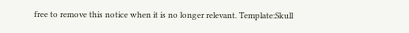free to remove this notice when it is no longer relevant. Template:Skull